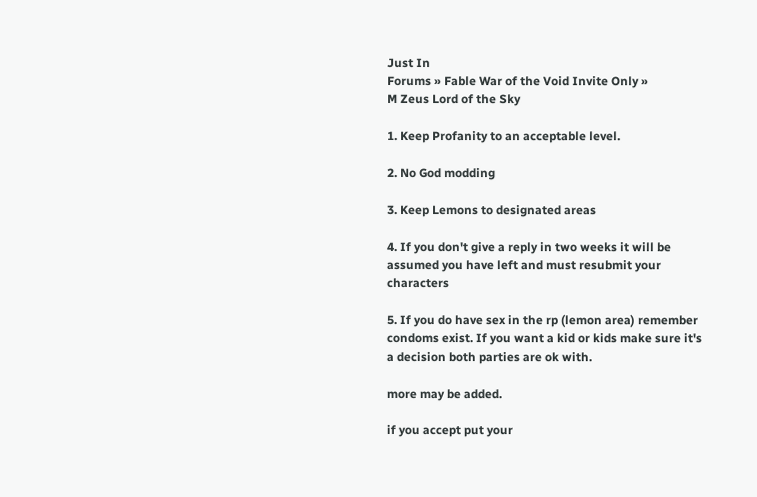Just In
Forums » Fable War of the Void Invite Only »
M Zeus Lord of the Sky

1. Keep Profanity to an acceptable level.

2. No God modding

3. Keep Lemons to designated areas

4. If you don't give a reply in two weeks it will be assumed you have left and must resubmit your characters

5. If you do have sex in the rp (lemon area) remember condoms exist. If you want a kid or kids make sure it's a decision both parties are ok with.

more may be added.

if you accept put your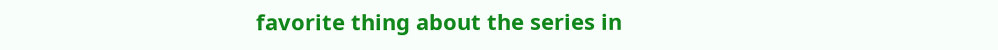favorite thing about the series in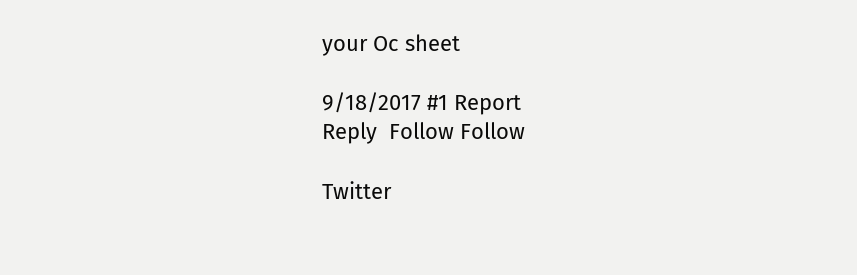your Oc sheet

9/18/2017 #1 Report
Reply  Follow Follow

Twitter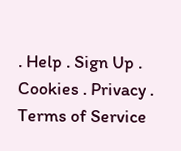. Help . Sign Up . Cookies . Privacy . Terms of Service